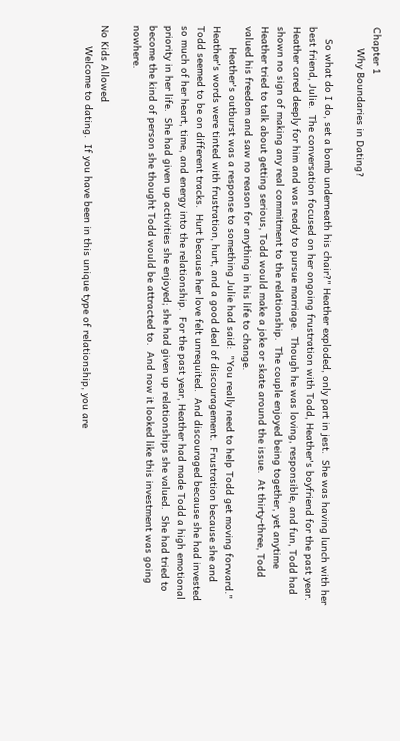Chapter 1
       Why Boundaries in Dating?

    So what do I do, set a bomb underneath his chair?" Heather exploded, only part in jest.  She was having lunch with her best friend, Julie.  The conversation focused on her ongoing frustration with Todd, Heather's boyfriend for the past year.  Heather cared deeply for him and was ready to pursue marriage.  Though he was loving, responsible, and fun, Todd had shown no sign of making any real commitment to the relationship.  The couple enjoyed being together, yet anytime Heather tried to talk about getting serious, Todd would make a joke or skate around the issue.  At thirty-three, Todd valued his freedom and saw no reason for anything in his life to change.
       Heather's outburst was a response to something Julie had said:  "You really need to help Todd get moving forward."  Heather's words were tinted with frustration, hurt, and a good deal of discouragement.  Frustration because she and Todd seemed to be on different tracks.  Hurt because her love felt unrequited.  And discouraged because she had invested so much of her heart, time, and energy into the relationship.  For the past year, Heather had made Todd a high emotional priority in her life.  She had given up activities she enjoyed; she had given up relationships she valued.  She had tried to become the kind of person she thought Todd would be attracted to.  And now it looked like this investment was going nowhere.

No Kids Allowed
       Welcome to dating.  If you have been in this unique type of relationship, you are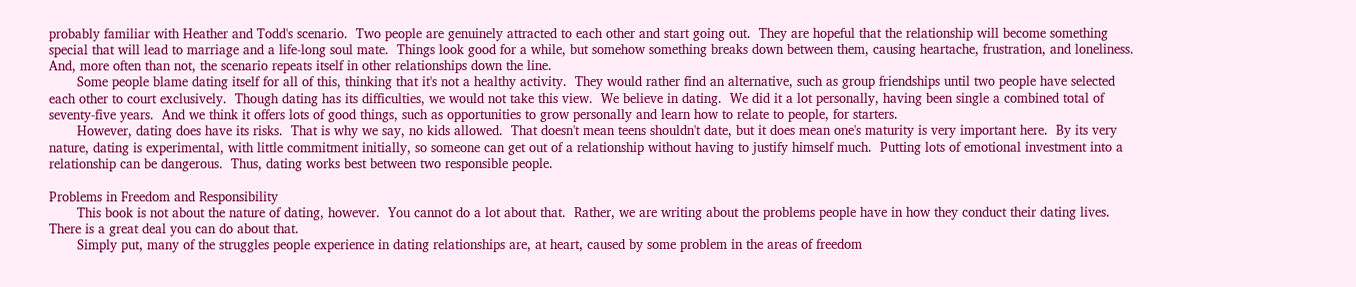probably familiar with Heather and Todd's scenario.  Two people are genuinely attracted to each other and start going out.  They are hopeful that the relationship will become something special that will lead to marriage and a life-long soul mate.  Things look good for a while, but somehow something breaks down between them, causing heartache, frustration, and loneliness.  And, more often than not, the scenario repeats itself in other relationships down the line.
       Some people blame dating itself for all of this, thinking that it's not a healthy activity.  They would rather find an alternative, such as group friendships until two people have selected each other to court exclusively.  Though dating has its difficulties, we would not take this view.  We believe in dating.  We did it a lot personally, having been single a combined total of seventy-five years.  And we think it offers lots of good things, such as opportunities to grow personally and learn how to relate to people, for starters.
       However, dating does have its risks.  That is why we say, no kids allowed.  That doesn't mean teens shouldn't date, but it does mean one's maturity is very important here.  By its very nature, dating is experimental, with little commitment initially, so someone can get out of a relationship without having to justify himself much.  Putting lots of emotional investment into a relationship can be dangerous.  Thus, dating works best between two responsible people.

Problems in Freedom and Responsibility
       This book is not about the nature of dating, however.  You cannot do a lot about that.  Rather, we are writing about the problems people have in how they conduct their dating lives.  There is a great deal you can do about that.
       Simply put, many of the struggles people experience in dating relationships are, at heart, caused by some problem in the areas of freedom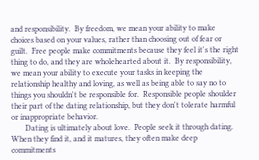and responsibility.  By freedom, we mean your ability to make choices based on your values, rather than choosing out of fear or guilt.  Free people make commitments because they feel it's the right thing to do, and they are wholehearted about it.  By responsibility, we mean your ability to execute your tasks in keeping the relationship healthy and loving, as well as being able to say no to things you shouldn't be responsible for.  Responsible people shoulder their part of the dating relationship, but they don't tolerate harmful or inappropriate behavior.
       Dating is ultimately about love.  People seek it through dating.  When they find it, and it matures, they often make deep commitments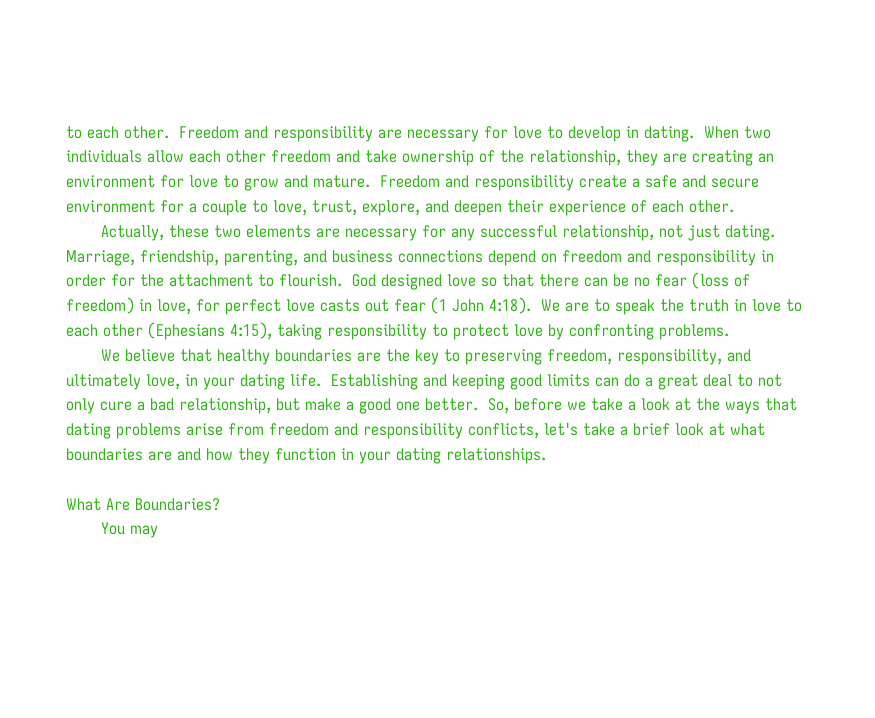to each other.  Freedom and responsibility are necessary for love to develop in dating.  When two individuals allow each other freedom and take ownership of the relationship, they are creating an environment for love to grow and mature.  Freedom and responsibility create a safe and secure environment for a couple to love, trust, explore, and deepen their experience of each other.
       Actually, these two elements are necessary for any successful relationship, not just dating.  Marriage, friendship, parenting, and business connections depend on freedom and responsibility in order for the attachment to flourish.  God designed love so that there can be no fear (loss of freedom) in love, for perfect love casts out fear (1 John 4:18).  We are to speak the truth in love to each other (Ephesians 4:15), taking responsibility to protect love by confronting problems.
       We believe that healthy boundaries are the key to preserving freedom, responsibility, and ultimately love, in your dating life.  Establishing and keeping good limits can do a great deal to not only cure a bad relationship, but make a good one better.  So, before we take a look at the ways that dating problems arise from freedom and responsibility conflicts, let's take a brief look at what boundaries are and how they function in your dating relationships.

What Are Boundaries?
       You may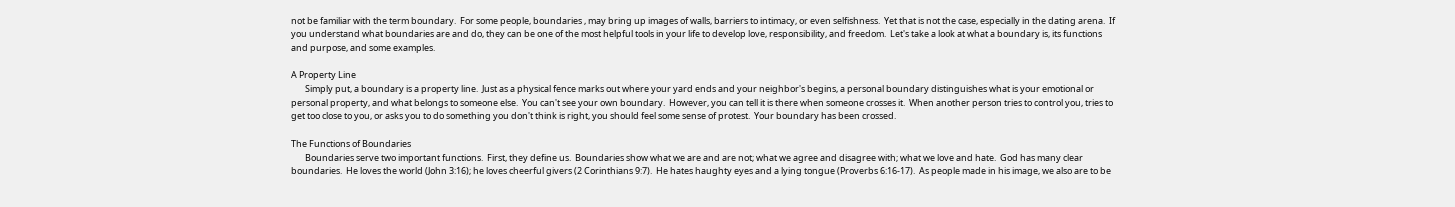not be familiar with the term boundary.  For some people, boundaries , may bring up images of walls, barriers to intimacy, or even selfishness.  Yet that is not the case, especially in the dating arena.  If you understand what boundaries are and do, they can be one of the most helpful tools in your life to develop love, responsibility, and freedom.  Let's take a look at what a boundary is, its functions and purpose, and some examples.

A Property Line
       Simply put, a boundary is a property line.  Just as a physical fence marks out where your yard ends and your neighbor's begins, a personal boundary distinguishes what is your emotional or personal property, and what belongs to someone else.  You can't see your own boundary.  However, you can tell it is there when someone crosses it.  When another person tries to control you, tries to get too close to you, or asks you to do something you don't think is right, you should feel some sense of protest.  Your boundary has been crossed.

The Functions of Boundaries
       Boundaries serve two important functions.  First, they define us.  Boundaries show what we are and are not; what we agree and disagree with; what we love and hate.  God has many clear boundaries.  He loves the world (John 3:16); he loves cheerful givers (2 Corinthians 9:7).  He hates haughty eyes and a lying tongue (Proverbs 6:16-17).  As people made in his image, we also are to be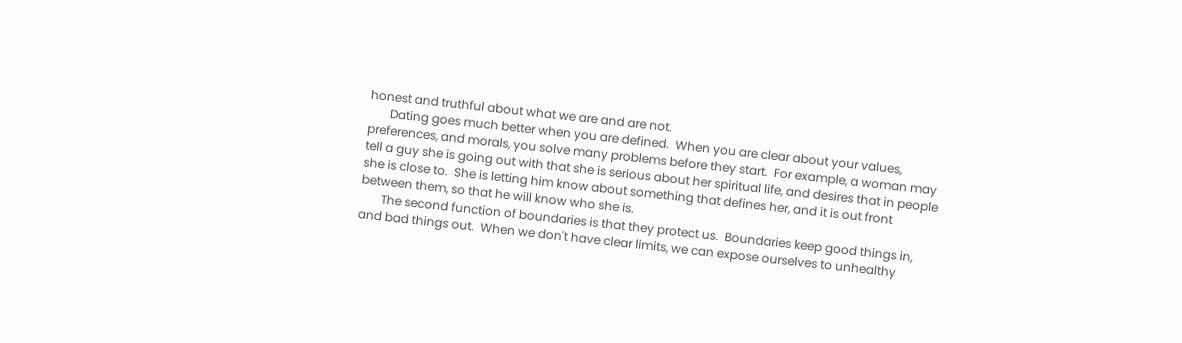honest and truthful about what we are and are not.
       Dating goes much better when you are defined.  When you are clear about your values, preferences, and morals, you solve many problems before they start.  For example, a woman may tell a guy she is going out with that she is serious about her spiritual life, and desires that in people she is close to.  She is letting him know about something that defines her, and it is out front between them, so that he will know who she is.
       The second function of boundaries is that they protect us.  Boundaries keep good things in, and bad things out.  When we don't have clear limits, we can expose ourselves to unhealthy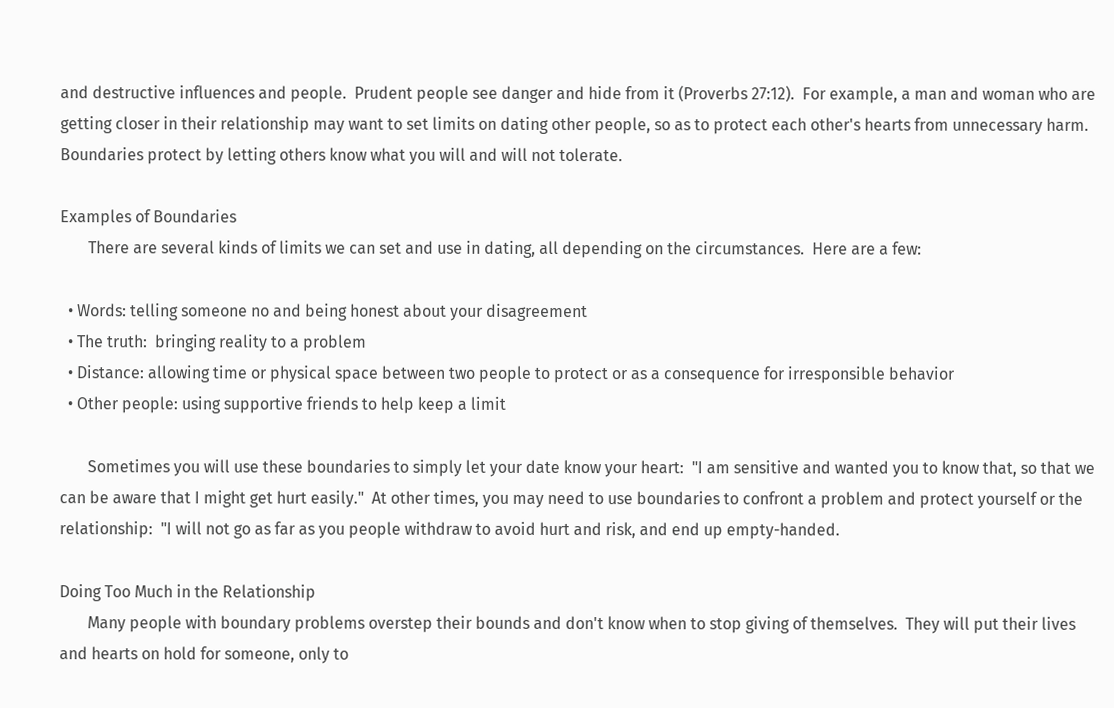and destructive influences and people.  Prudent people see danger and hide from it (Proverbs 27:12).  For example, a man and woman who are getting closer in their relationship may want to set limits on dating other people, so as to protect each other's hearts from unnecessary harm.  Boundaries protect by letting others know what you will and will not tolerate.

Examples of Boundaries
       There are several kinds of limits we can set and use in dating, all depending on the circumstances.  Here are a few:

  • Words: telling someone no and being honest about your disagreement
  • The truth:  bringing reality to a problem
  • Distance: allowing time or physical space between two people to protect or as a consequence for irresponsible behavior
  • Other people: using supportive friends to help keep a limit

       Sometimes you will use these boundaries to simply let your date know your heart:  "I am sensitive and wanted you to know that, so that we can be aware that I might get hurt easily."  At other times, you may need to use boundaries to confront a problem and protect yourself or the relationship:  "I will not go as far as you people withdraw to avoid hurt and risk, and end up empty-handed.

Doing Too Much in the Relationship
       Many people with boundary problems overstep their bounds and don't know when to stop giving of themselves.  They will put their lives and hearts on hold for someone, only to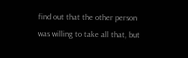find out that the other person was willing to take all that, but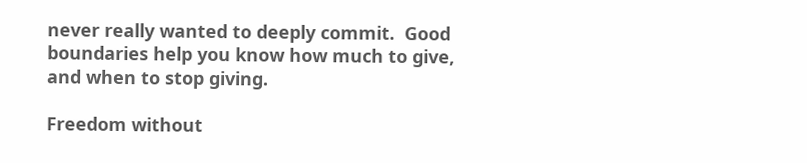never really wanted to deeply commit.  Good boundaries help you know how much to give, and when to stop giving.

Freedom without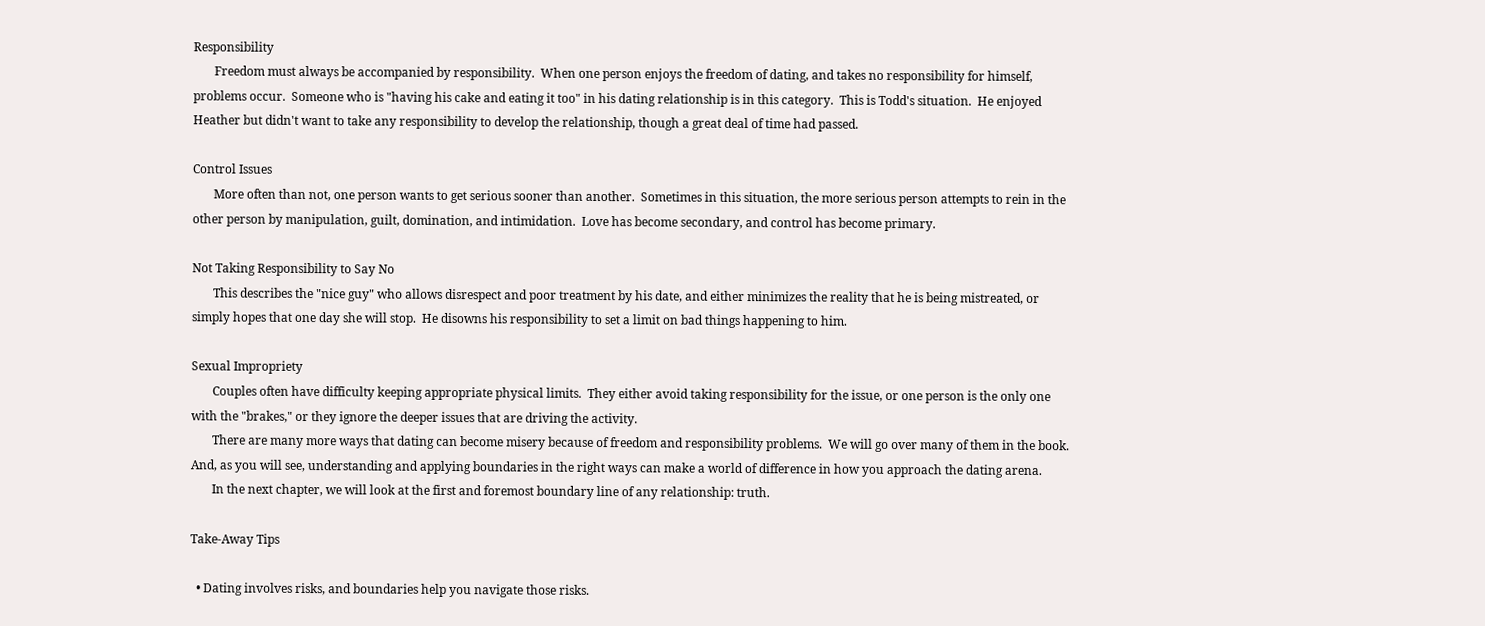Responsibility
       Freedom must always be accompanied by responsibility.  When one person enjoys the freedom of dating, and takes no responsibility for himself, problems occur.  Someone who is "having his cake and eating it too" in his dating relationship is in this category.  This is Todd's situation.  He enjoyed Heather but didn't want to take any responsibility to develop the relationship, though a great deal of time had passed.

Control Issues
       More often than not, one person wants to get serious sooner than another.  Sometimes in this situation, the more serious person attempts to rein in the other person by manipulation, guilt, domination, and intimidation.  Love has become secondary, and control has become primary.

Not Taking Responsibility to Say No
       This describes the "nice guy" who allows disrespect and poor treatment by his date, and either minimizes the reality that he is being mistreated, or simply hopes that one day she will stop.  He disowns his responsibility to set a limit on bad things happening to him.

Sexual Impropriety
       Couples often have difficulty keeping appropriate physical limits.  They either avoid taking responsibility for the issue, or one person is the only one with the "brakes," or they ignore the deeper issues that are driving the activity.
       There are many more ways that dating can become misery because of freedom and responsibility problems.  We will go over many of them in the book.  And, as you will see, understanding and applying boundaries in the right ways can make a world of difference in how you approach the dating arena.
       In the next chapter, we will look at the first and foremost boundary line of any relationship: truth.

Take-Away Tips

  • Dating involves risks, and boundaries help you navigate those risks.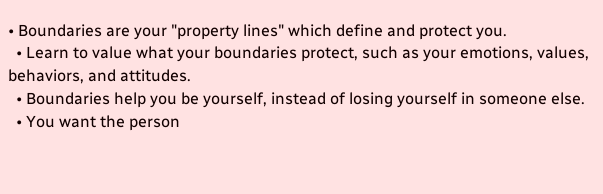• Boundaries are your "property lines" which define and protect you.
  • Learn to value what your boundaries protect, such as your emotions, values, behaviors, and attitudes.
  • Boundaries help you be yourself, instead of losing yourself in someone else.
  • You want the person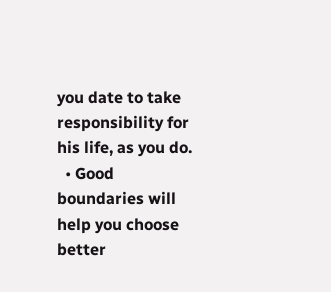you date to take responsibility for his life, as you do.
  • Good boundaries will help you choose better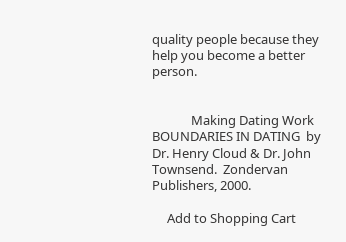quality people because they help you become a better person.


             Making Dating Work     BOUNDARIES IN DATING  by Dr. Henry Cloud & Dr. John Townsend.  Zondervan Publishers, 2000.

     Add to Shopping Cart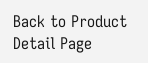Back to Product Detail Page